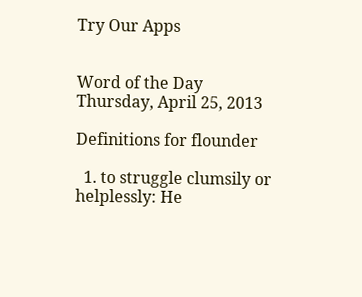Try Our Apps


Word of the Day
Thursday, April 25, 2013

Definitions for flounder

  1. to struggle clumsily or helplessly: He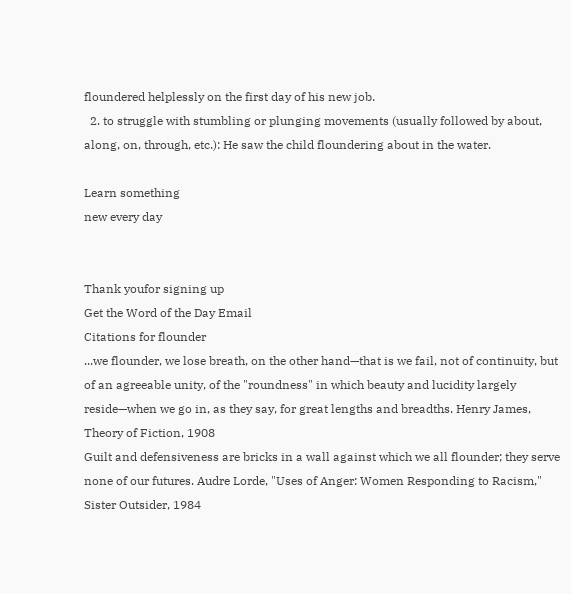floundered helplessly on the first day of his new job.
  2. to struggle with stumbling or plunging movements (usually followed by about, along, on, through, etc.): He saw the child floundering about in the water.

Learn something
new every day


Thank youfor signing up
Get the Word of the Day Email
Citations for flounder
...we flounder, we lose breath, on the other hand—that is we fail, not of continuity, but of an agreeable unity, of the "roundness" in which beauty and lucidity largely reside—when we go in, as they say, for great lengths and breadths. Henry James, Theory of Fiction, 1908
Guilt and defensiveness are bricks in a wall against which we all flounder; they serve none of our futures. Audre Lorde, "Uses of Anger: Women Responding to Racism," Sister Outsider, 1984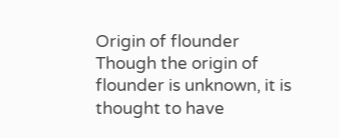Origin of flounder
Though the origin of flounder is unknown, it is thought to have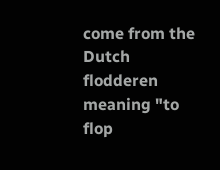come from the Dutch flodderen meaning "to flop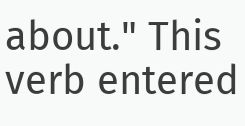about." This verb entered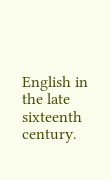English in the late sixteenth century.